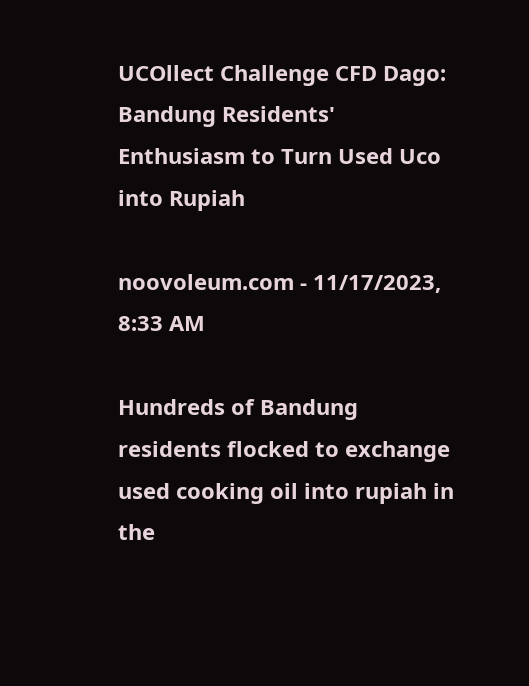UCOllect Challenge CFD Dago: Bandung Residents' Enthusiasm to Turn Used Uco into Rupiah

noovoleum.com - 11/17/2023, 8:33 AM

Hundreds of Bandung residents flocked to exchange used cooking oil into rupiah in the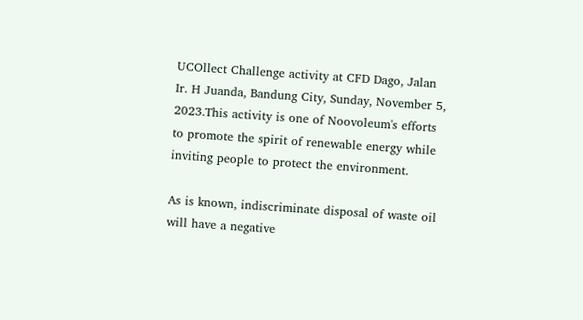UCOllect Challenge activity at CFD Dago, Jalan Ir. H Juanda, Bandung City, Sunday, November 5, 2023.This activity is one of Noovoleum's efforts to promote the spirit of renewable energy while inviting people to protect the environment.

As is known, indiscriminate disposal of waste oil will have a negative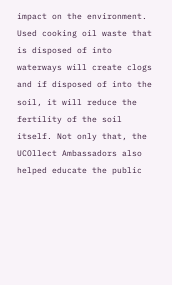impact on the environment. Used cooking oil waste that is disposed of into waterways will create clogs and if disposed of into the soil, it will reduce the fertility of the soil itself. Not only that, the UCOllect Ambassadors also helped educate the public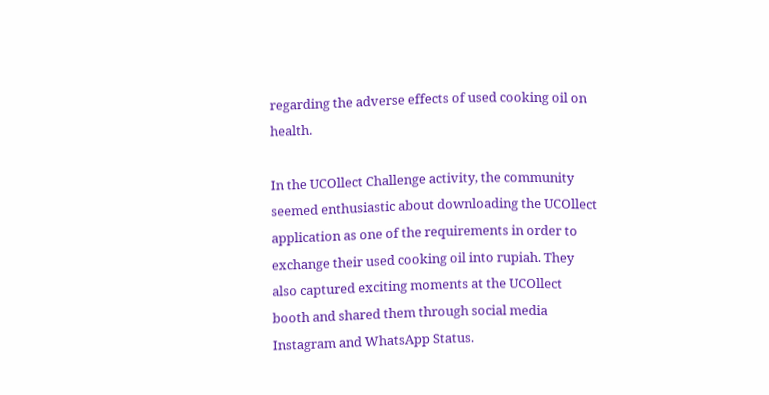regarding the adverse effects of used cooking oil on health.

In the UCOllect Challenge activity, the community seemed enthusiastic about downloading the UCOllect application as one of the requirements in order to exchange their used cooking oil into rupiah. They also captured exciting moments at the UCOllect booth and shared them through social media Instagram and WhatsApp Status.